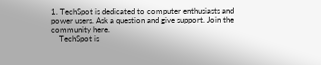1. TechSpot is dedicated to computer enthusiasts and power users. Ask a question and give support. Join the community here.
    TechSpot is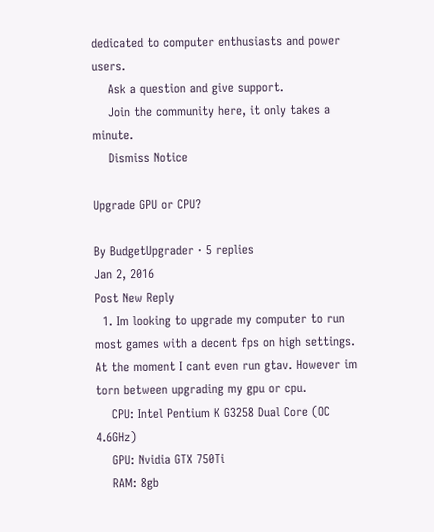dedicated to computer enthusiasts and power users.
    Ask a question and give support.
    Join the community here, it only takes a minute.
    Dismiss Notice

Upgrade GPU or CPU?

By BudgetUpgrader · 5 replies
Jan 2, 2016
Post New Reply
  1. Im looking to upgrade my computer to run most games with a decent fps on high settings. At the moment I cant even run gtav. However im torn between upgrading my gpu or cpu.
    CPU: Intel Pentium K G3258 Dual Core (OC 4.6GHz)
    GPU: Nvidia GTX 750Ti
    RAM: 8gb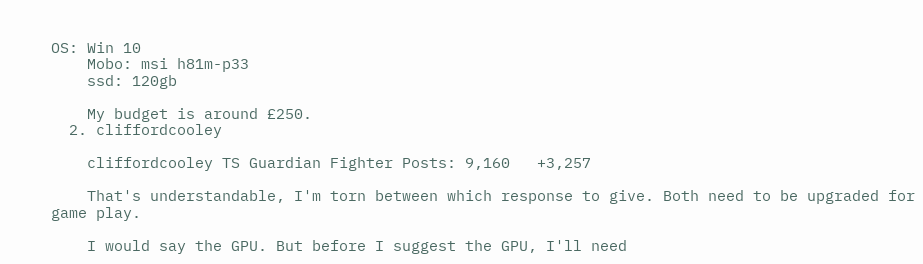OS: Win 10
    Mobo: msi h81m-p33
    ssd: 120gb

    My budget is around £250.
  2. cliffordcooley

    cliffordcooley TS Guardian Fighter Posts: 9,160   +3,257

    That's understandable, I'm torn between which response to give. Both need to be upgraded for game play.

    I would say the GPU. But before I suggest the GPU, I'll need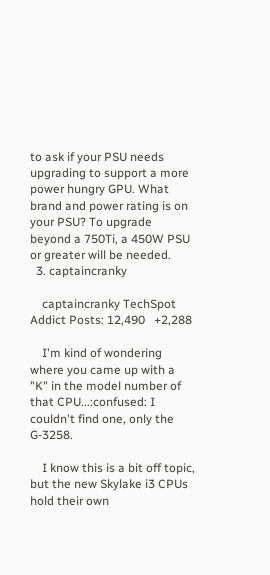to ask if your PSU needs upgrading to support a more power hungry GPU. What brand and power rating is on your PSU? To upgrade beyond a 750Ti, a 450W PSU or greater will be needed.
  3. captaincranky

    captaincranky TechSpot Addict Posts: 12,490   +2,288

    I'm kind of wondering where you came up with a "K" in the model number of that CPU...:confused: I couldn't find one, only the G-3258.

    I know this is a bit off topic, but the new Skylake i3 CPUs hold their own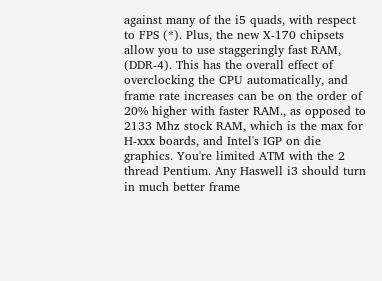against many of the i5 quads, with respect to FPS (*). Plus, the new X-170 chipsets allow you to use staggeringly fast RAM, (DDR-4). This has the overall effect of overclocking the CPU automatically, and frame rate increases can be on the order of 20% higher with faster RAM., as opposed to 2133 Mhz stock RAM, which is the max for H-xxx boards, and Intel's IGP on die graphics. You're limited ATM with the 2 thread Pentium. Any Haswell i3 should turn in much better frame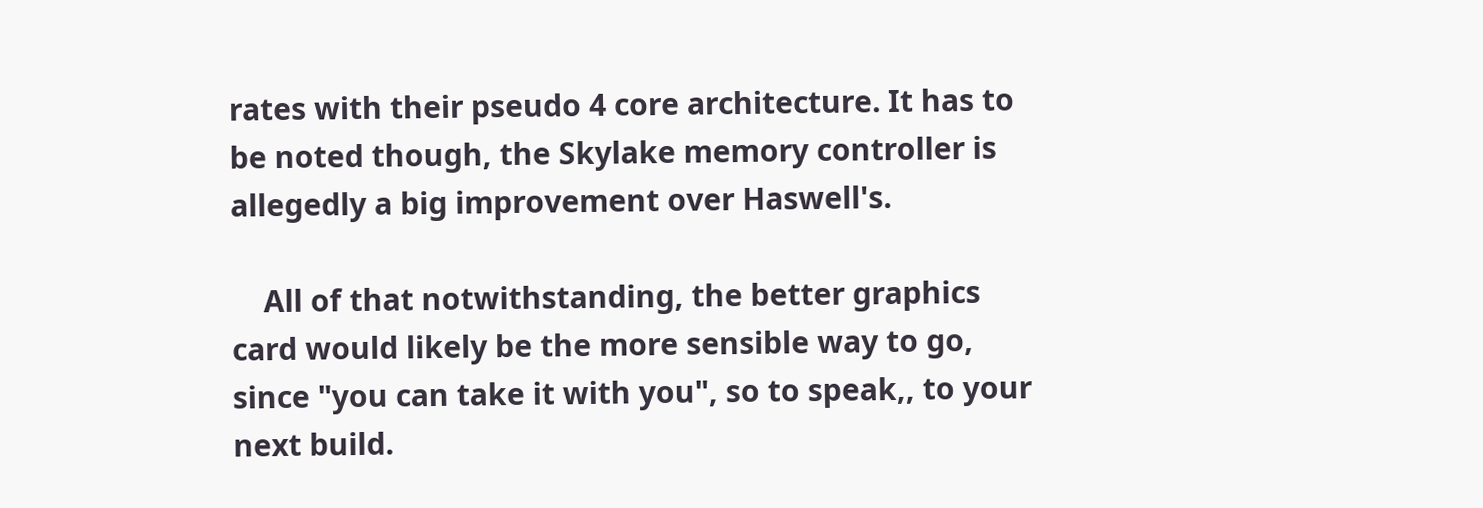rates with their pseudo 4 core architecture. It has to be noted though, the Skylake memory controller is allegedly a big improvement over Haswell's.

    All of that notwithstanding, the better graphics card would likely be the more sensible way to go, since "you can take it with you", so to speak,, to your next build.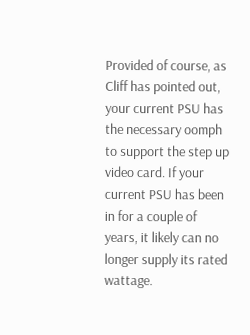Provided of course, as Cliff has pointed out, your current PSU has the necessary oomph to support the step up video card. If your current PSU has been in for a couple of years, it likely can no longer supply its rated wattage.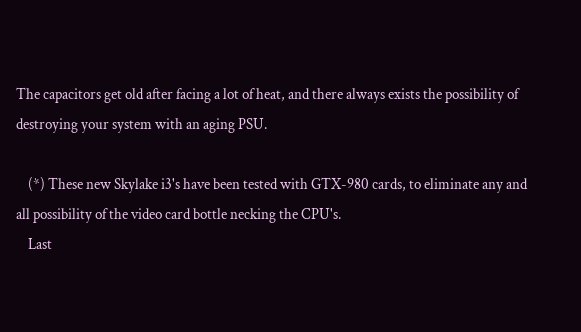The capacitors get old after facing a lot of heat, and there always exists the possibility of destroying your system with an aging PSU.

    (*) These new Skylake i3's have been tested with GTX-980 cards, to eliminate any and all possibility of the video card bottle necking the CPU's.
    Last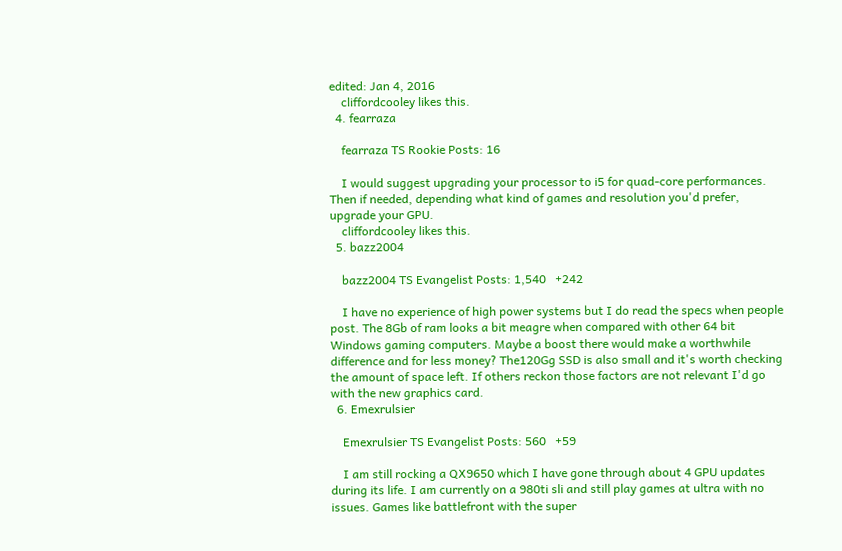edited: Jan 4, 2016
    cliffordcooley likes this.
  4. fearraza

    fearraza TS Rookie Posts: 16

    I would suggest upgrading your processor to i5 for quad-core performances. Then if needed, depending what kind of games and resolution you'd prefer, upgrade your GPU.
    cliffordcooley likes this.
  5. bazz2004

    bazz2004 TS Evangelist Posts: 1,540   +242

    I have no experience of high power systems but I do read the specs when people post. The 8Gb of ram looks a bit meagre when compared with other 64 bit Windows gaming computers. Maybe a boost there would make a worthwhile difference and for less money? The120Gg SSD is also small and it's worth checking the amount of space left. If others reckon those factors are not relevant I'd go with the new graphics card.
  6. Emexrulsier

    Emexrulsier TS Evangelist Posts: 560   +59

    I am still rocking a QX9650 which I have gone through about 4 GPU updates during its life. I am currently on a 980ti sli and still play games at ultra with no issues. Games like battlefront with the super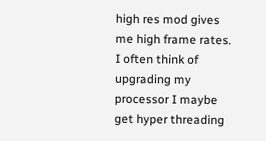high res mod gives me high frame rates. I often think of upgrading my processor I maybe get hyper threading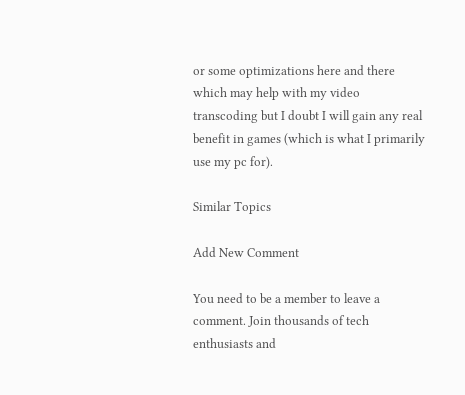or some optimizations here and there which may help with my video transcoding but I doubt I will gain any real benefit in games (which is what I primarily use my pc for).

Similar Topics

Add New Comment

You need to be a member to leave a comment. Join thousands of tech enthusiasts and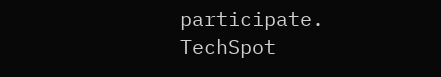participate.
TechSpot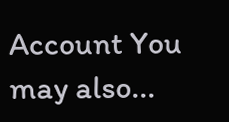Account You may also...